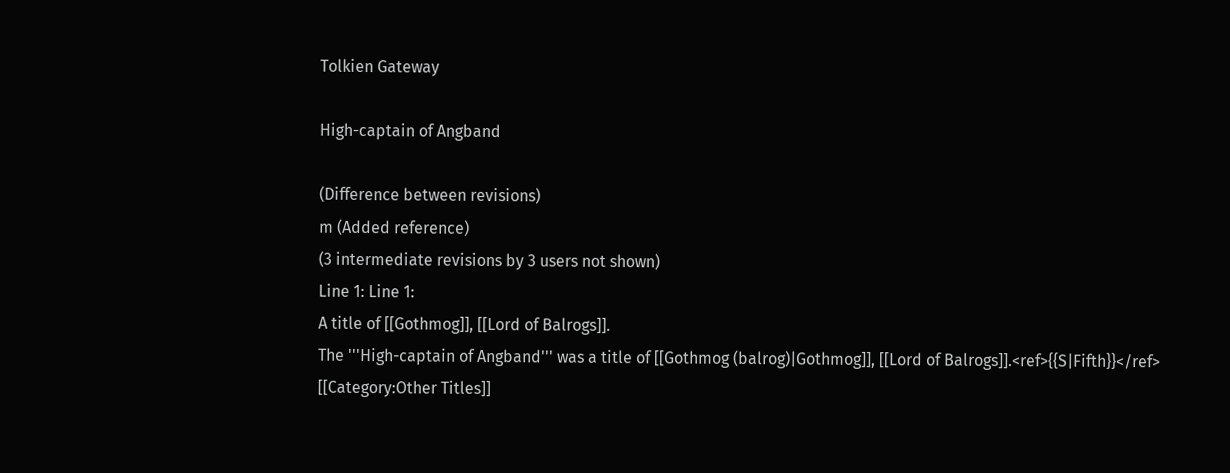Tolkien Gateway

High-captain of Angband

(Difference between revisions)
m (Added reference)
(3 intermediate revisions by 3 users not shown)
Line 1: Line 1:
A title of [[Gothmog]], [[Lord of Balrogs]].
The '''High-captain of Angband''' was a title of [[Gothmog (balrog)|Gothmog]], [[Lord of Balrogs]].<ref>{{S|Fifth}}</ref>
[[Category:Other Titles]]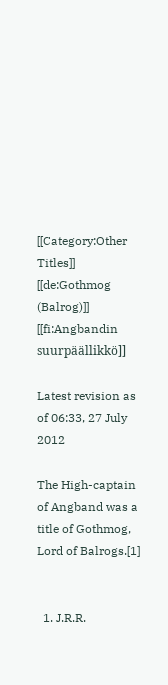[[Category:Other Titles]]
[[de:Gothmog (Balrog)]]
[[fi:Angbandin suurpäällikkö]]

Latest revision as of 06:33, 27 July 2012

The High-captain of Angband was a title of Gothmog, Lord of Balrogs.[1]


  1. J.R.R.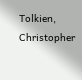Tolkien, Christopher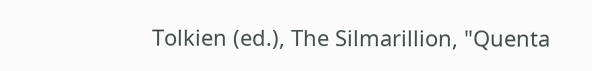Tolkien (ed.), The Silmarillion, "Quenta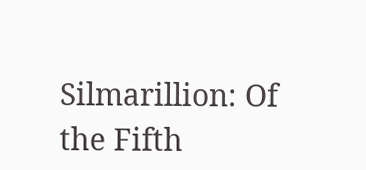Silmarillion: Of the Fifth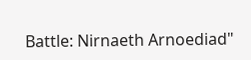Battle: Nirnaeth Arnoediad"